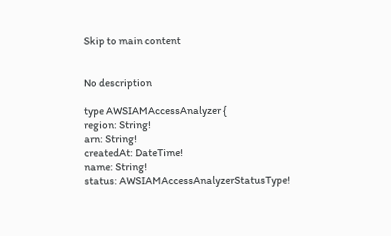Skip to main content


No description

type AWSIAMAccessAnalyzer {
region: String!
arn: String!
createdAt: DateTime!
name: String!
status: AWSIAMAccessAnalyzerStatusType!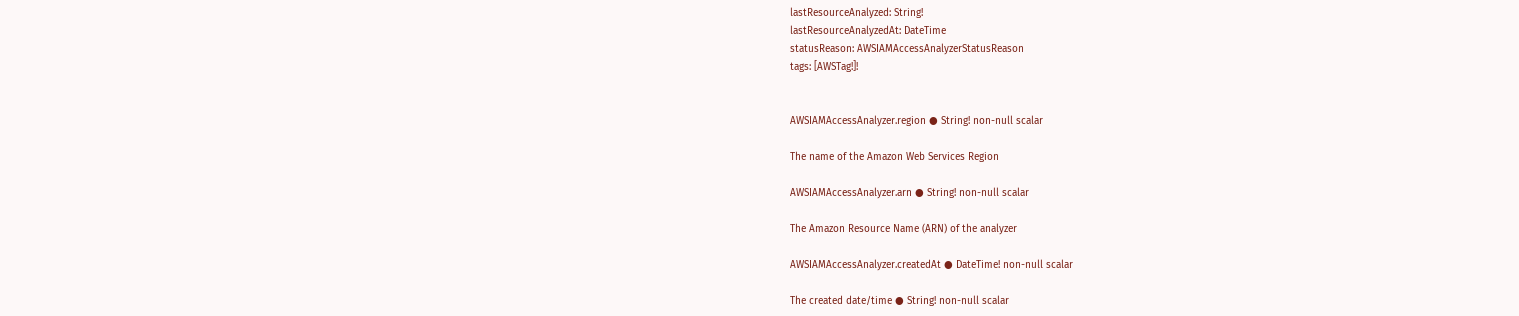lastResourceAnalyzed: String!
lastResourceAnalyzedAt: DateTime
statusReason: AWSIAMAccessAnalyzerStatusReason
tags: [AWSTag!]!


AWSIAMAccessAnalyzer.region ● String! non-null scalar

The name of the Amazon Web Services Region

AWSIAMAccessAnalyzer.arn ● String! non-null scalar

The Amazon Resource Name (ARN) of the analyzer

AWSIAMAccessAnalyzer.createdAt ● DateTime! non-null scalar

The created date/time ● String! non-null scalar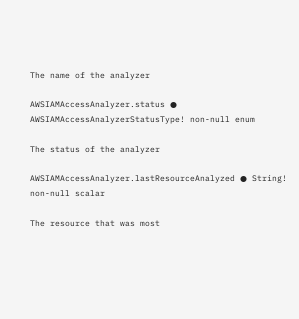The name of the analyzer

AWSIAMAccessAnalyzer.status ● AWSIAMAccessAnalyzerStatusType! non-null enum

The status of the analyzer

AWSIAMAccessAnalyzer.lastResourceAnalyzed ● String! non-null scalar

The resource that was most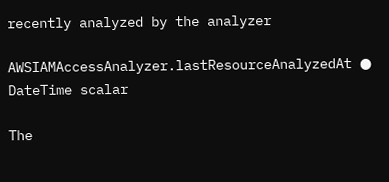recently analyzed by the analyzer

AWSIAMAccessAnalyzer.lastResourceAnalyzedAt ● DateTime scalar

The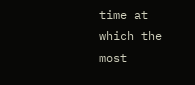time at which the most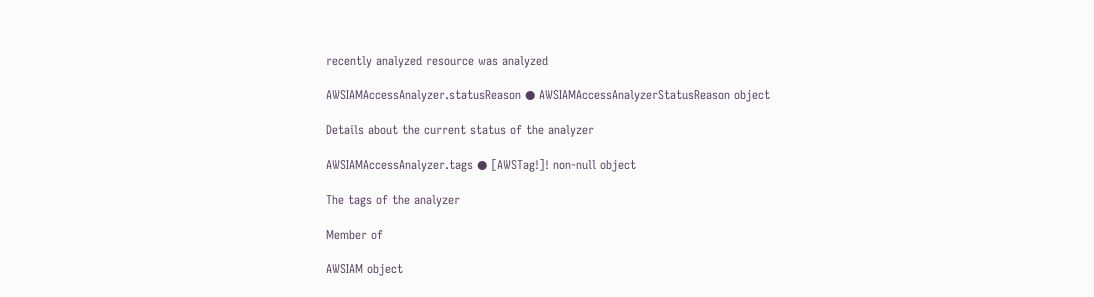recently analyzed resource was analyzed

AWSIAMAccessAnalyzer.statusReason ● AWSIAMAccessAnalyzerStatusReason object

Details about the current status of the analyzer

AWSIAMAccessAnalyzer.tags ● [AWSTag!]! non-null object

The tags of the analyzer

Member of

AWSIAM object